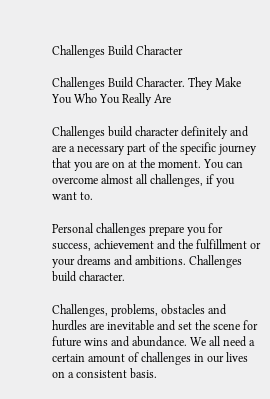Challenges Build Character

Challenges Build Character. They Make You Who You Really Are

Challenges build character definitely and are a necessary part of the specific journey that you are on at the moment. You can overcome almost all challenges, if you want to.

Personal challenges prepare you for success, achievement and the fulfillment or your dreams and ambitions. Challenges build character.

Challenges, problems, obstacles and hurdles are inevitable and set the scene for future wins and abundance. We all need a certain amount of challenges in our lives on a consistent basis.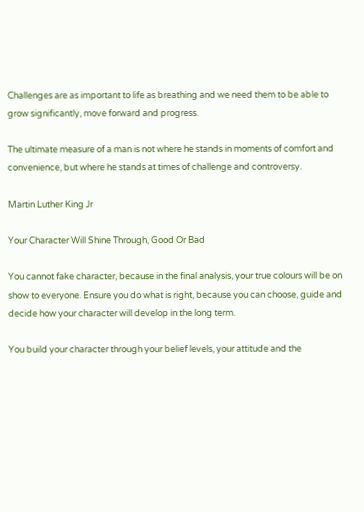Challenges are as important to life as breathing and we need them to be able to grow significantly, move forward and progress.

The ultimate measure of a man is not where he stands in moments of comfort and convenience, but where he stands at times of challenge and controversy.

Martin Luther King Jr

Your Character Will Shine Through, Good Or Bad

You cannot fake character, because in the final analysis, your true colours will be on show to everyone. Ensure you do what is right, because you can choose, guide and decide how your character will develop in the long term.

You build your character through your belief levels, your attitude and the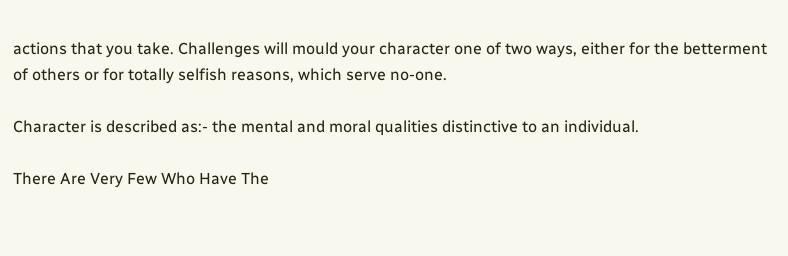actions that you take. Challenges will mould your character one of two ways, either for the betterment of others or for totally selfish reasons, which serve no-one.

Character is described as:- the mental and moral qualities distinctive to an individual.

There Are Very Few Who Have The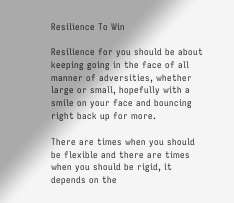Resilience To Win

Resilience for you should be about keeping going in the face of all manner of adversities, whether large or small, hopefully with a smile on your face and bouncing right back up for more.

There are times when you should be flexible and there are times when you should be rigid, it depends on the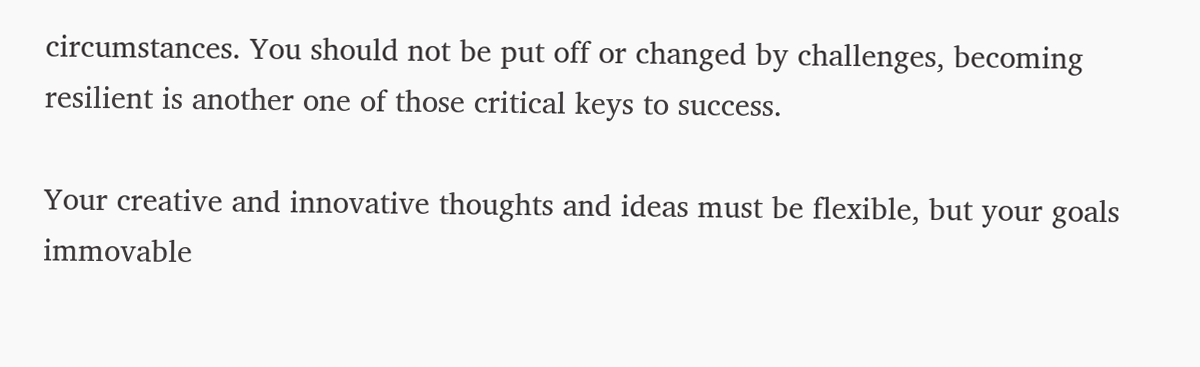circumstances. You should not be put off or changed by challenges, becoming resilient is another one of those critical keys to success.

Your creative and innovative thoughts and ideas must be flexible, but your goals immovable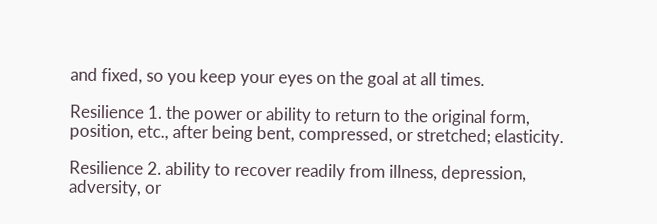and fixed, so you keep your eyes on the goal at all times.

Resilience 1. the power or ability to return to the original form, position, etc., after being bent, compressed, or stretched; elasticity.

Resilience 2. ability to recover readily from illness, depression, adversity, or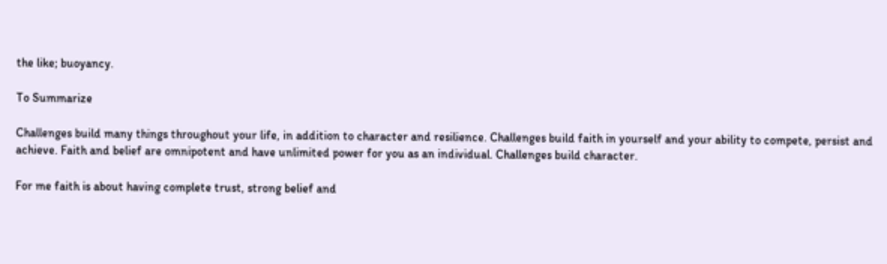the like; buoyancy.

To Summarize

Challenges build many things throughout your life, in addition to character and resilience. Challenges build faith in yourself and your ability to compete, persist and achieve. Faith and belief are omnipotent and have unlimited power for you as an individual. Challenges build character.

For me faith is about having complete trust, strong belief and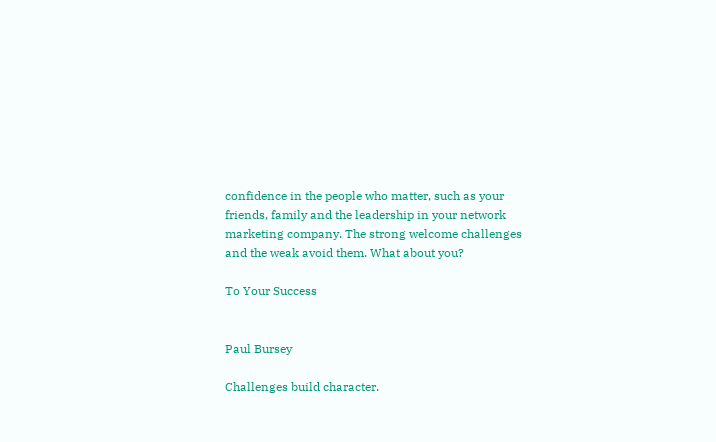confidence in the people who matter, such as your friends, family and the leadership in your network marketing company. The strong welcome challenges and the weak avoid them. What about you?

To Your Success


Paul Bursey

Challenges build character.